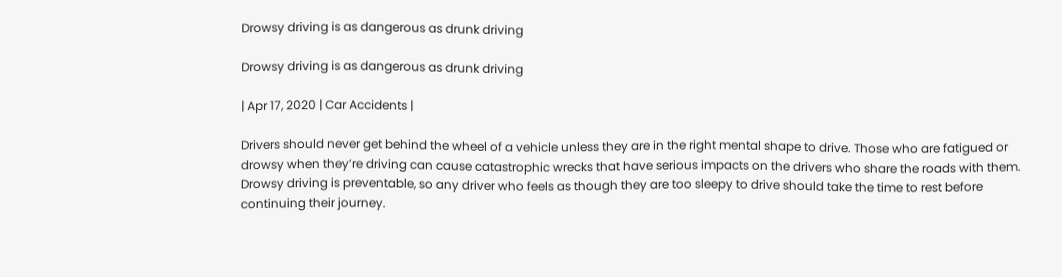Drowsy driving is as dangerous as drunk driving

Drowsy driving is as dangerous as drunk driving

| Apr 17, 2020 | Car Accidents |

Drivers should never get behind the wheel of a vehicle unless they are in the right mental shape to drive. Those who are fatigued or drowsy when they’re driving can cause catastrophic wrecks that have serious impacts on the drivers who share the roads with them. Drowsy driving is preventable, so any driver who feels as though they are too sleepy to drive should take the time to rest before continuing their journey.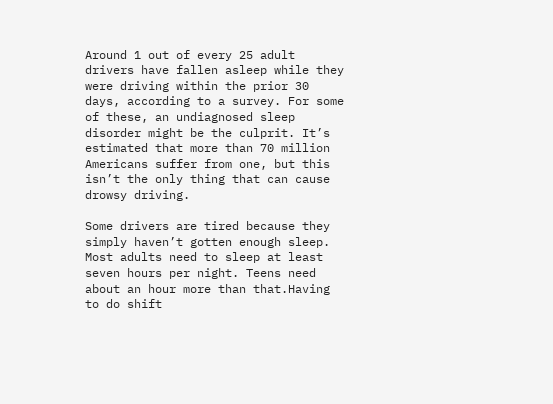Around 1 out of every 25 adult drivers have fallen asleep while they were driving within the prior 30 days, according to a survey. For some of these, an undiagnosed sleep disorder might be the culprit. It’s estimated that more than 70 million Americans suffer from one, but this isn’t the only thing that can cause drowsy driving.

Some drivers are tired because they simply haven’t gotten enough sleep. Most adults need to sleep at least seven hours per night. Teens need about an hour more than that.Having to do shift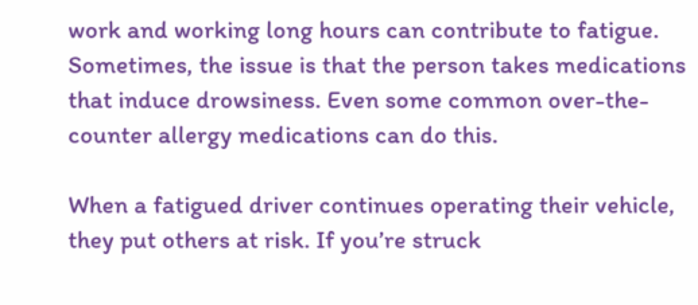work and working long hours can contribute to fatigue. Sometimes, the issue is that the person takes medications that induce drowsiness. Even some common over-the-counter allergy medications can do this.

When a fatigued driver continues operating their vehicle, they put others at risk. If you’re struck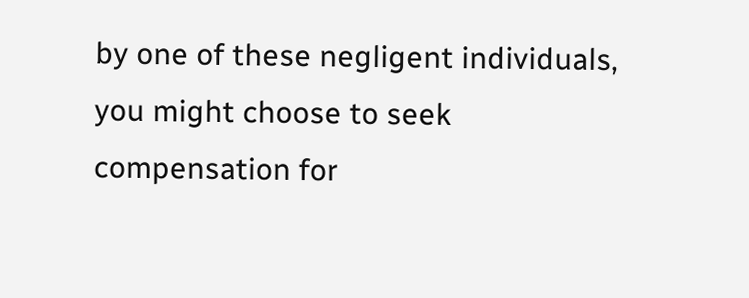by one of these negligent individuals, you might choose to seek compensation for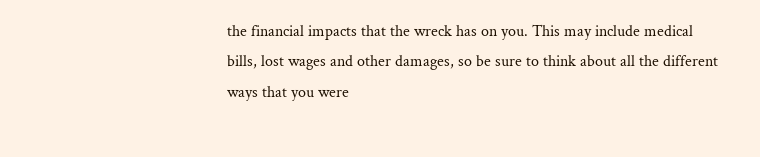the financial impacts that the wreck has on you. This may include medical bills, lost wages and other damages, so be sure to think about all the different ways that you were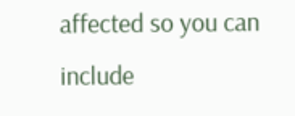affected so you can include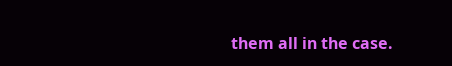them all in the case.